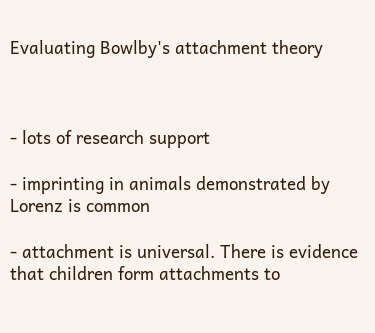Evaluating Bowlby's attachment theory



- lots of research support

- imprinting in animals demonstrated by Lorenz is common

- attachment is universal. There is evidence that children form attachments to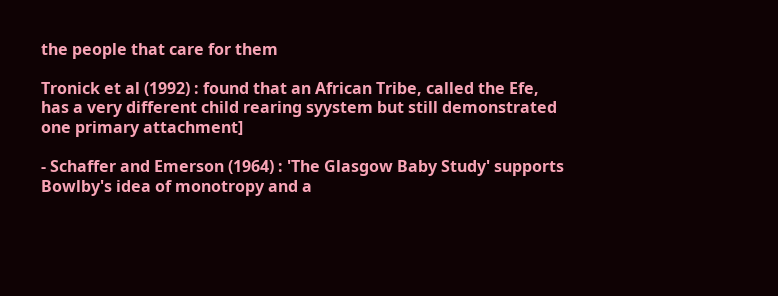the people that care for them

Tronick et al (1992) : found that an African Tribe, called the Efe, has a very different child rearing syystem but still demonstrated one primary attachment]

- Schaffer and Emerson (1964) : 'The Glasgow Baby Study' supports Bowlby's idea of monotropy and a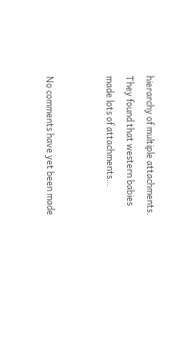hierarchy of multiple attachments. They found that western babies made lots of attachments…


No comments have yet been made